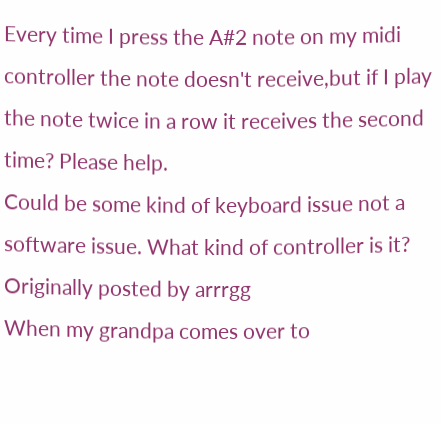Every time I press the A#2 note on my midi controller the note doesn't receive,but if I play the note twice in a row it receives the second time? Please help.
Could be some kind of keyboard issue not a software issue. What kind of controller is it?
Originally posted by arrrgg
When my grandpa comes over to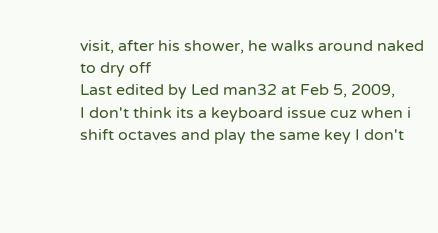visit, after his shower, he walks around naked to dry off
Last edited by Led man32 at Feb 5, 2009,
I don't think its a keyboard issue cuz when i shift octaves and play the same key I don't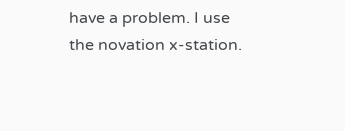have a problem. I use the novation x-station.